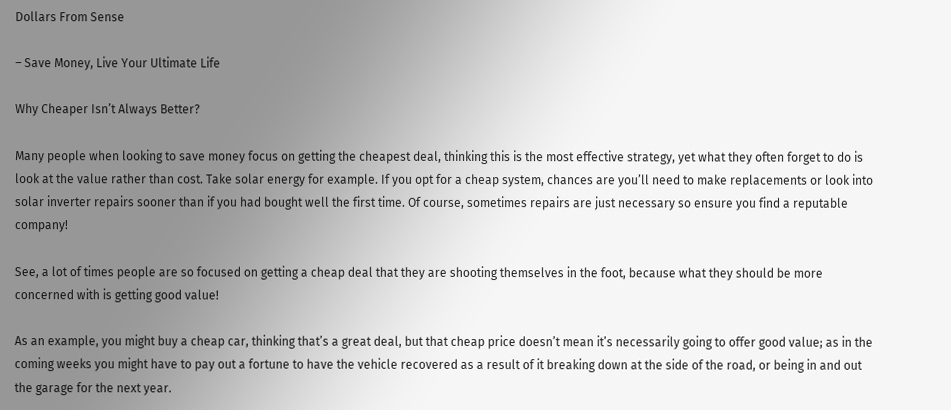Dollars From Sense

– Save Money, Live Your Ultimate Life

Why Cheaper Isn’t Always Better?

Many people when looking to save money focus on getting the cheapest deal, thinking this is the most effective strategy, yet what they often forget to do is look at the value rather than cost. Take solar energy for example. If you opt for a cheap system, chances are you’ll need to make replacements or look into solar inverter repairs sooner than if you had bought well the first time. Of course, sometimes repairs are just necessary so ensure you find a reputable company!

See, a lot of times people are so focused on getting a cheap deal that they are shooting themselves in the foot, because what they should be more concerned with is getting good value!

As an example, you might buy a cheap car, thinking that’s a great deal, but that cheap price doesn’t mean it’s necessarily going to offer good value; as in the coming weeks you might have to pay out a fortune to have the vehicle recovered as a result of it breaking down at the side of the road, or being in and out the garage for the next year.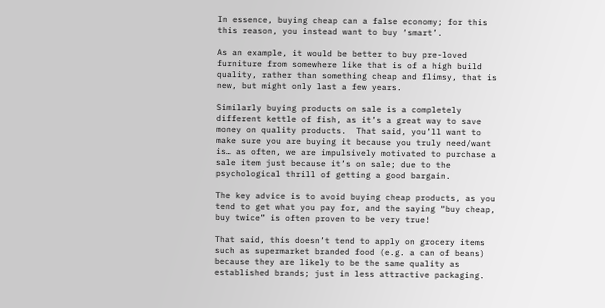In essence, buying cheap can a false economy; for this this reason, you instead want to buy ‘smart’.

As an example, it would be better to buy pre-loved furniture from somewhere like that is of a high build quality, rather than something cheap and flimsy, that is new, but might only last a few years.

Similarly buying products on sale is a completely different kettle of fish, as it’s a great way to save money on quality products.  That said, you’ll want to make sure you are buying it because you truly need/want is… as often, we are impulsively motivated to purchase a sale item just because it’s on sale; due to the psychological thrill of getting a good bargain.

The key advice is to avoid buying cheap products, as you tend to get what you pay for, and the saying “buy cheap, buy twice” is often proven to be very true!

That said, this doesn’t tend to apply on grocery items such as supermarket branded food (e.g. a can of beans) because they are likely to be the same quality as established brands; just in less attractive packaging.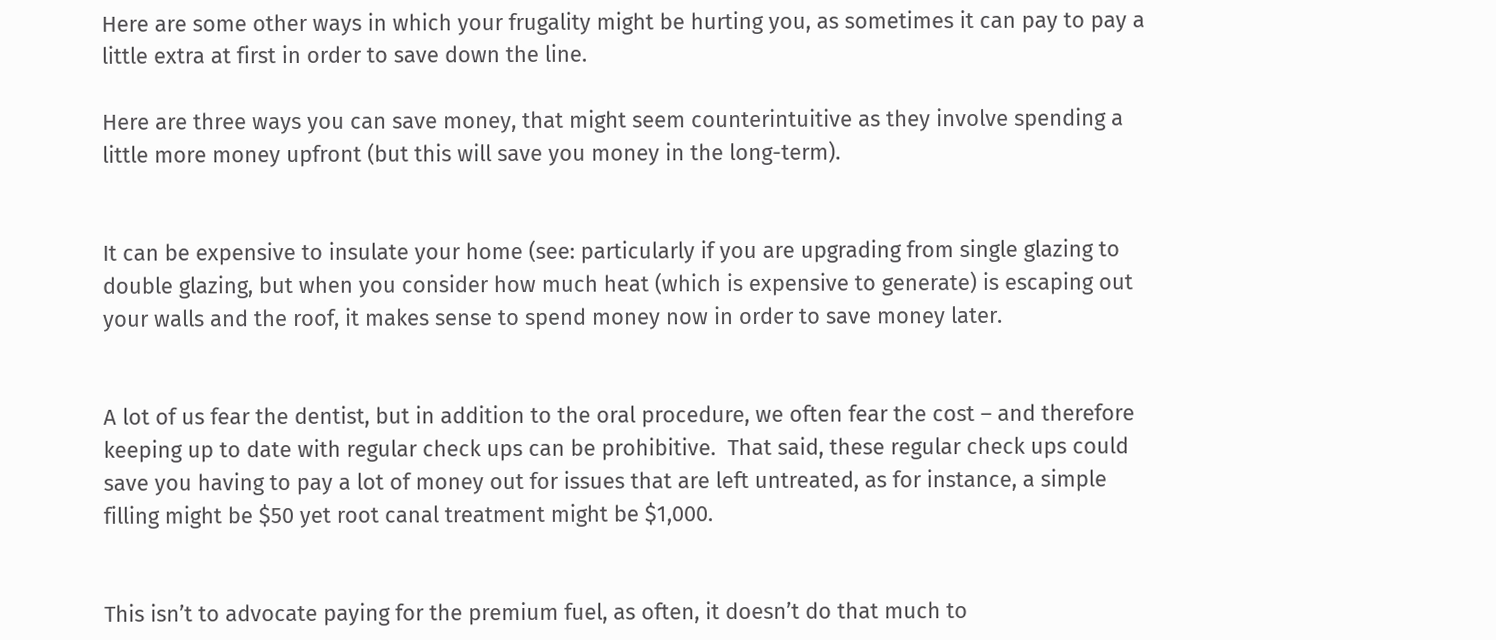Here are some other ways in which your frugality might be hurting you, as sometimes it can pay to pay a little extra at first in order to save down the line.

Here are three ways you can save money, that might seem counterintuitive as they involve spending a little more money upfront (but this will save you money in the long-term).


It can be expensive to insulate your home (see: particularly if you are upgrading from single glazing to double glazing, but when you consider how much heat (which is expensive to generate) is escaping out your walls and the roof, it makes sense to spend money now in order to save money later.


A lot of us fear the dentist, but in addition to the oral procedure, we often fear the cost – and therefore keeping up to date with regular check ups can be prohibitive.  That said, these regular check ups could save you having to pay a lot of money out for issues that are left untreated, as for instance, a simple filling might be $50 yet root canal treatment might be $1,000.


This isn’t to advocate paying for the premium fuel, as often, it doesn’t do that much to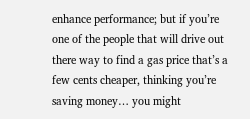enhance performance; but if you’re one of the people that will drive out there way to find a gas price that’s a few cents cheaper, thinking you’re saving money… you might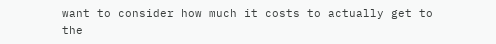want to consider how much it costs to actually get to the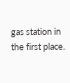gas station in the first place.